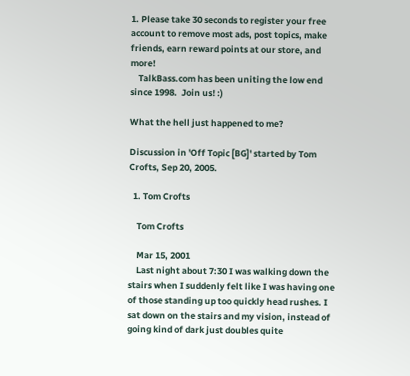1. Please take 30 seconds to register your free account to remove most ads, post topics, make friends, earn reward points at our store, and more!
    TalkBass.com has been uniting the low end since 1998.  Join us! :)

What the hell just happened to me?

Discussion in 'Off Topic [BG]' started by Tom Crofts, Sep 20, 2005.

  1. Tom Crofts

    Tom Crofts

    Mar 15, 2001
    Last night about 7:30 I was walking down the stairs when I suddenly felt like I was having one of those standing up too quickly head rushes. I sat down on the stairs and my vision, instead of going kind of dark just doubles quite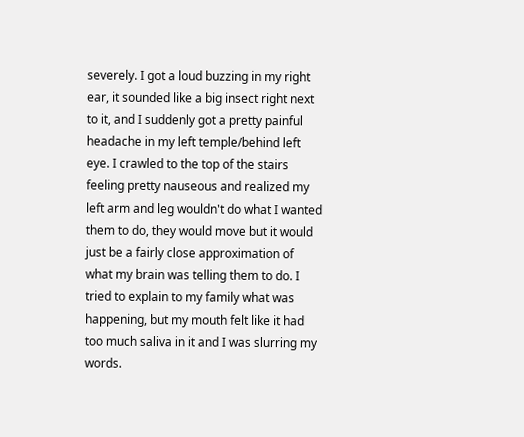severely. I got a loud buzzing in my right ear, it sounded like a big insect right next to it, and I suddenly got a pretty painful headache in my left temple/behind left eye. I crawled to the top of the stairs feeling pretty nauseous and realized my left arm and leg wouldn't do what I wanted them to do, they would move but it would just be a fairly close approximation of what my brain was telling them to do. I tried to explain to my family what was happening, but my mouth felt like it had too much saliva in it and I was slurring my words.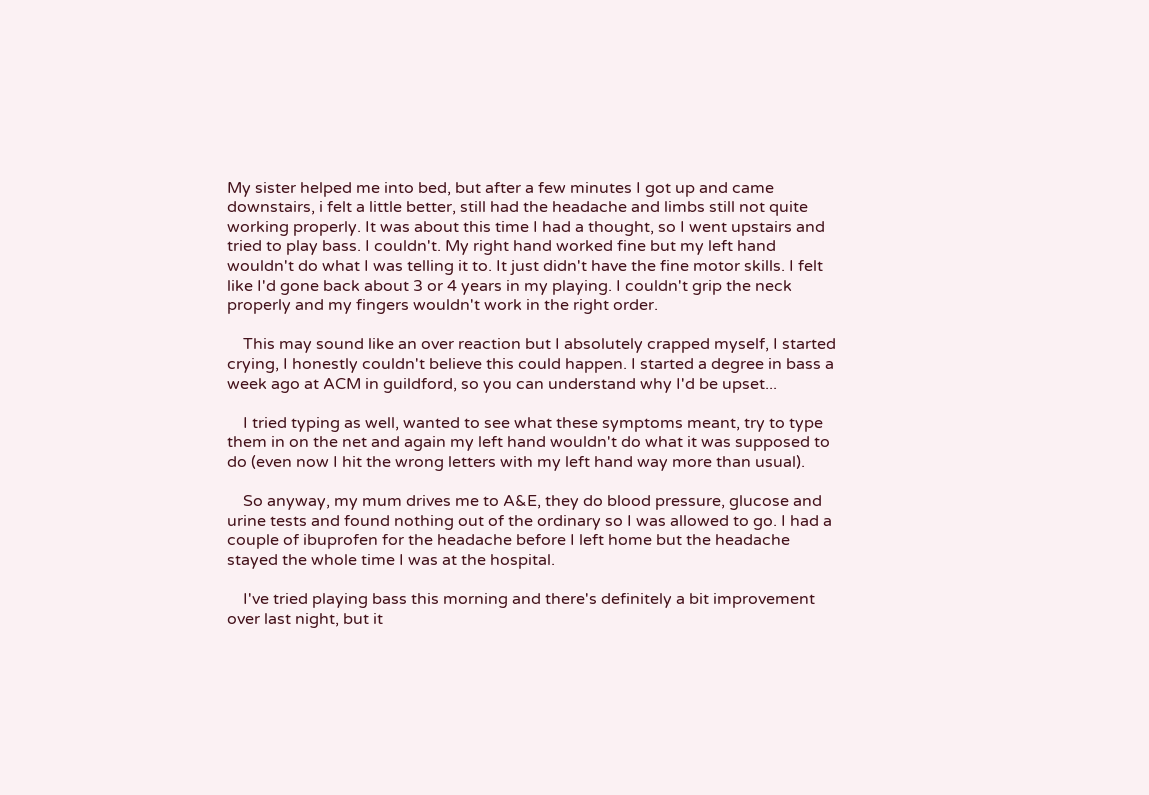My sister helped me into bed, but after a few minutes I got up and came downstairs, i felt a little better, still had the headache and limbs still not quite working properly. It was about this time I had a thought, so I went upstairs and tried to play bass. I couldn't. My right hand worked fine but my left hand wouldn't do what I was telling it to. It just didn't have the fine motor skills. I felt like I'd gone back about 3 or 4 years in my playing. I couldn't grip the neck properly and my fingers wouldn't work in the right order.

    This may sound like an over reaction but I absolutely crapped myself, I started crying, I honestly couldn't believe this could happen. I started a degree in bass a week ago at ACM in guildford, so you can understand why I'd be upset...

    I tried typing as well, wanted to see what these symptoms meant, try to type them in on the net and again my left hand wouldn't do what it was supposed to do (even now I hit the wrong letters with my left hand way more than usual).

    So anyway, my mum drives me to A&E, they do blood pressure, glucose and urine tests and found nothing out of the ordinary so I was allowed to go. I had a couple of ibuprofen for the headache before I left home but the headache stayed the whole time I was at the hospital.

    I've tried playing bass this morning and there's definitely a bit improvement over last night, but it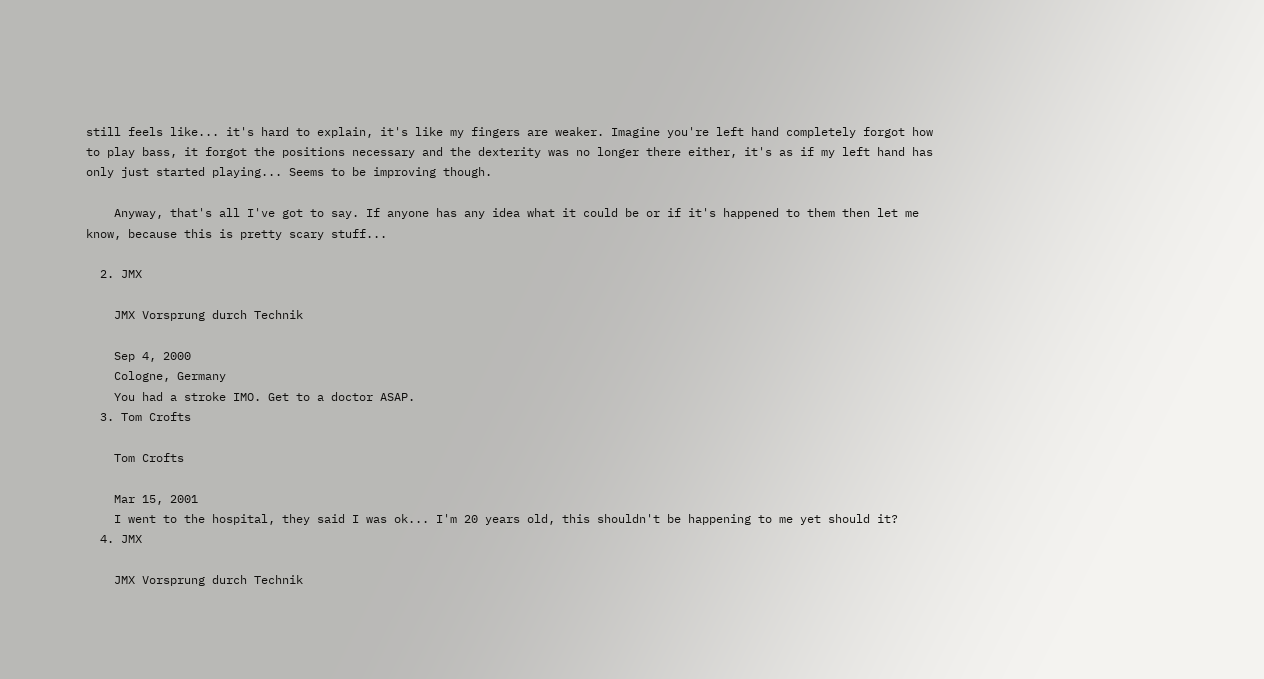still feels like... it's hard to explain, it's like my fingers are weaker. Imagine you're left hand completely forgot how to play bass, it forgot the positions necessary and the dexterity was no longer there either, it's as if my left hand has only just started playing... Seems to be improving though.

    Anyway, that's all I've got to say. If anyone has any idea what it could be or if it's happened to them then let me know, because this is pretty scary stuff...

  2. JMX

    JMX Vorsprung durch Technik

    Sep 4, 2000
    Cologne, Germany
    You had a stroke IMO. Get to a doctor ASAP.
  3. Tom Crofts

    Tom Crofts

    Mar 15, 2001
    I went to the hospital, they said I was ok... I'm 20 years old, this shouldn't be happening to me yet should it?
  4. JMX

    JMX Vorsprung durch Technik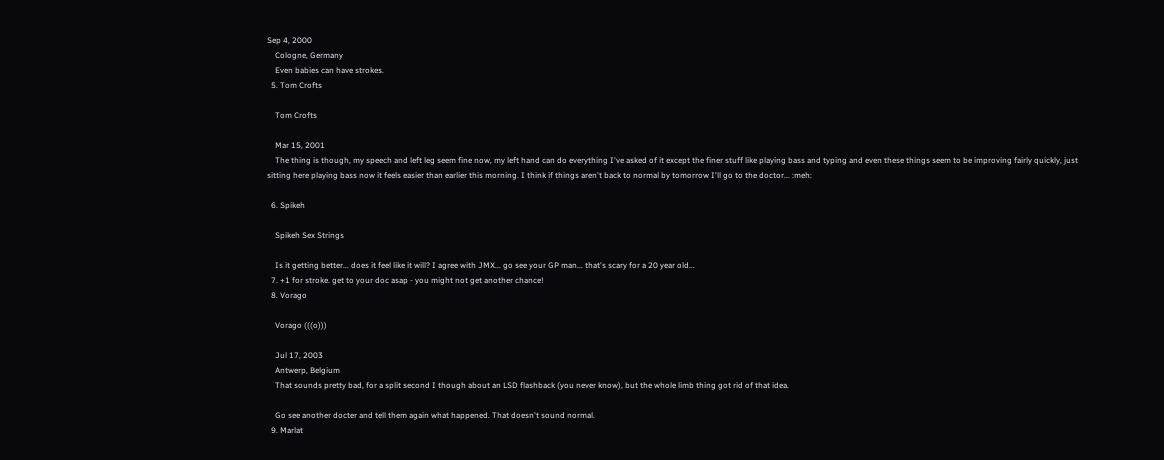Sep 4, 2000
    Cologne, Germany
    Even babies can have strokes.
  5. Tom Crofts

    Tom Crofts

    Mar 15, 2001
    The thing is though, my speech and left leg seem fine now, my left hand can do everything I've asked of it except the finer stuff like playing bass and typing and even these things seem to be improving fairly quickly, just sitting here playing bass now it feels easier than earlier this morning. I think if things aren't back to normal by tomorrow I'll go to the doctor... :meh:

  6. Spikeh

    Spikeh Sex Strings

    Is it getting better... does it feel like it will? I agree with JMX... go see your GP man... that's scary for a 20 year old...
  7. +1 for stroke. get to your doc asap - you might not get another chance!
  8. Vorago

    Vorago (((o)))

    Jul 17, 2003
    Antwerp, Belgium
    That sounds pretty bad, for a split second I though about an LSD flashback (you never know), but the whole limb thing got rid of that idea.

    Go see another docter and tell them again what happened. That doesn't sound normal.
  9. Marlat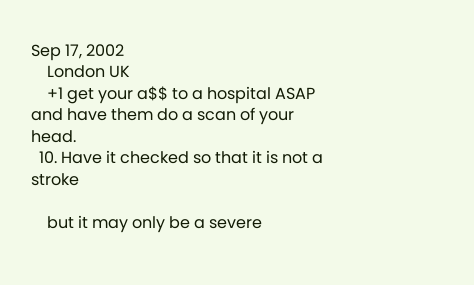Sep 17, 2002
    London UK
    +1 get your a$$ to a hospital ASAP and have them do a scan of your head.
  10. Have it checked so that it is not a stroke

    but it may only be a severe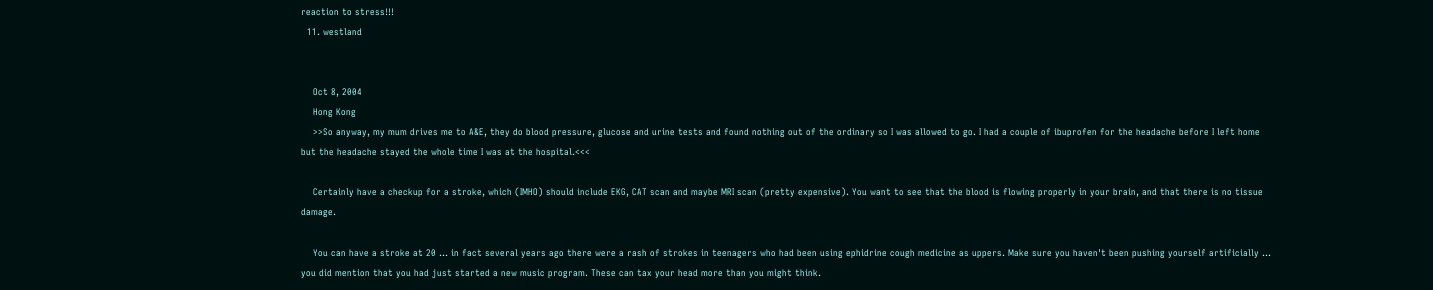reaction to stress!!!
  11. westland


    Oct 8, 2004
    Hong Kong
    >>So anyway, my mum drives me to A&E, they do blood pressure, glucose and urine tests and found nothing out of the ordinary so I was allowed to go. I had a couple of ibuprofen for the headache before I left home but the headache stayed the whole time I was at the hospital.<<<

    Certainly have a checkup for a stroke, which (IMHO) should include EKG, CAT scan and maybe MRI scan (pretty expensive). You want to see that the blood is flowing properly in your brain, and that there is no tissue damage.

    You can have a stroke at 20 ... in fact several years ago there were a rash of strokes in teenagers who had been using ephidrine cough medicine as uppers. Make sure you haven't been pushing yourself artificially ... you did mention that you had just started a new music program. These can tax your head more than you might think.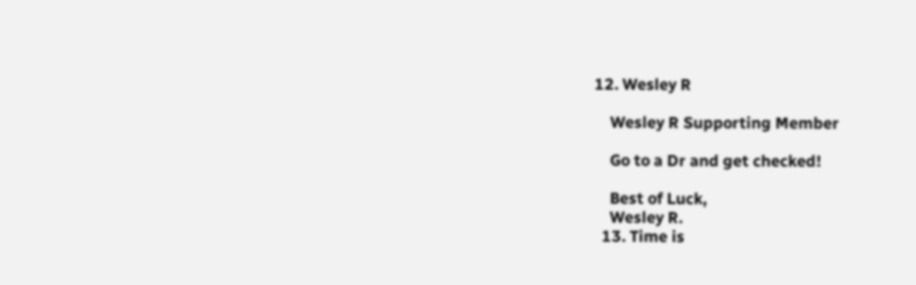12. Wesley R

    Wesley R Supporting Member

    Go to a Dr and get checked!

    Best of Luck,
    Wesley R.
  13. Time is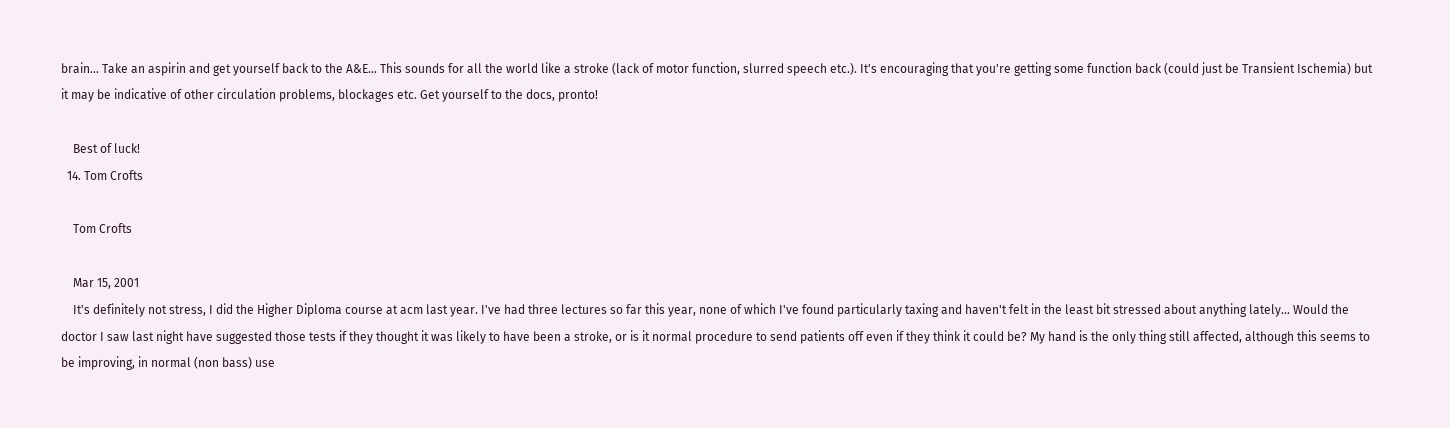brain... Take an aspirin and get yourself back to the A&E... This sounds for all the world like a stroke (lack of motor function, slurred speech etc.). It's encouraging that you're getting some function back (could just be Transient Ischemia) but it may be indicative of other circulation problems, blockages etc. Get yourself to the docs, pronto!

    Best of luck!
  14. Tom Crofts

    Tom Crofts

    Mar 15, 2001
    It's definitely not stress, I did the Higher Diploma course at acm last year. I've had three lectures so far this year, none of which I've found particularly taxing and haven't felt in the least bit stressed about anything lately... Would the doctor I saw last night have suggested those tests if they thought it was likely to have been a stroke, or is it normal procedure to send patients off even if they think it could be? My hand is the only thing still affected, although this seems to be improving, in normal (non bass) use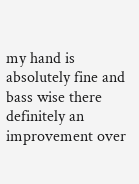my hand is absolutely fine and bass wise there definitely an improvement over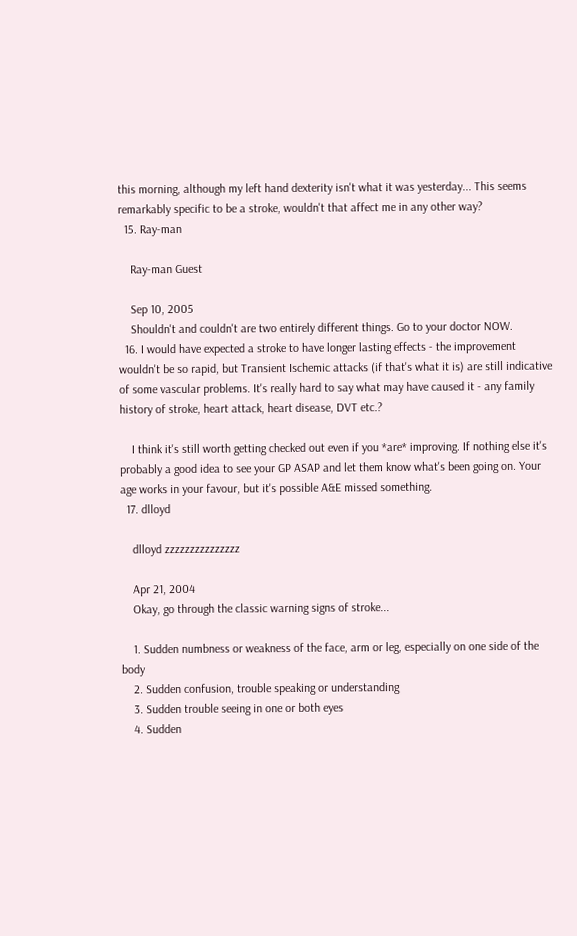this morning, although my left hand dexterity isn't what it was yesterday... This seems remarkably specific to be a stroke, wouldn't that affect me in any other way?
  15. Ray-man

    Ray-man Guest

    Sep 10, 2005
    Shouldn't and couldn't are two entirely different things. Go to your doctor NOW.
  16. I would have expected a stroke to have longer lasting effects - the improvement wouldn't be so rapid, but Transient Ischemic attacks (if that's what it is) are still indicative of some vascular problems. It's really hard to say what may have caused it - any family history of stroke, heart attack, heart disease, DVT etc.?

    I think it's still worth getting checked out even if you *are* improving. If nothing else it's probably a good idea to see your GP ASAP and let them know what's been going on. Your age works in your favour, but it's possible A&E missed something.
  17. dlloyd

    dlloyd zzzzzzzzzzzzzzz

    Apr 21, 2004
    Okay, go through the classic warning signs of stroke...

    1. Sudden numbness or weakness of the face, arm or leg, especially on one side of the body
    2. Sudden confusion, trouble speaking or understanding
    3. Sudden trouble seeing in one or both eyes
    4. Sudden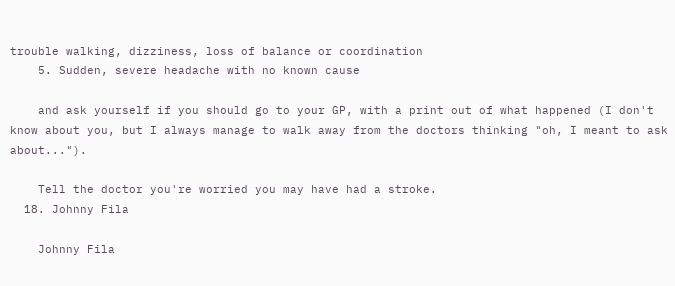trouble walking, dizziness, loss of balance or coordination
    5. Sudden, severe headache with no known cause

    and ask yourself if you should go to your GP, with a print out of what happened (I don't know about you, but I always manage to walk away from the doctors thinking "oh, I meant to ask about...").

    Tell the doctor you're worried you may have had a stroke.
  18. Johnny Fila

    Johnny Fila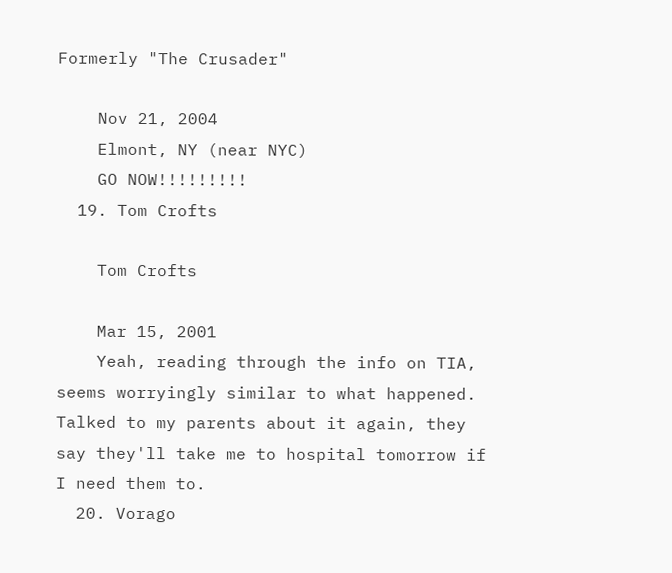Formerly "The Crusader"

    Nov 21, 2004
    Elmont, NY (near NYC)
    GO NOW!!!!!!!!!
  19. Tom Crofts

    Tom Crofts

    Mar 15, 2001
    Yeah, reading through the info on TIA, seems worryingly similar to what happened. Talked to my parents about it again, they say they'll take me to hospital tomorrow if I need them to.
  20. Vorago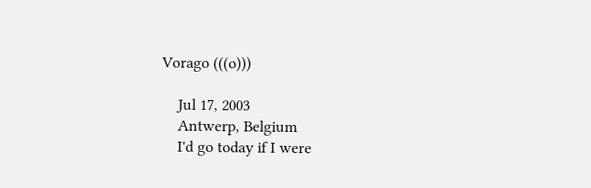Vorago (((o)))

    Jul 17, 2003
    Antwerp, Belgium
    I'd go today if I were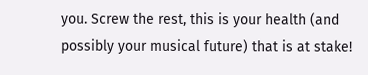you. Screw the rest, this is your health (and possibly your musical future) that is at stake!